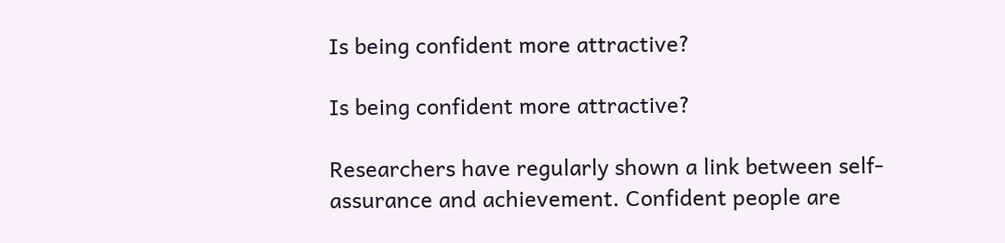Is being confident more attractive?

Is being confident more attractive?

Researchers have regularly shown a link between self-assurance and achievement. Confident people are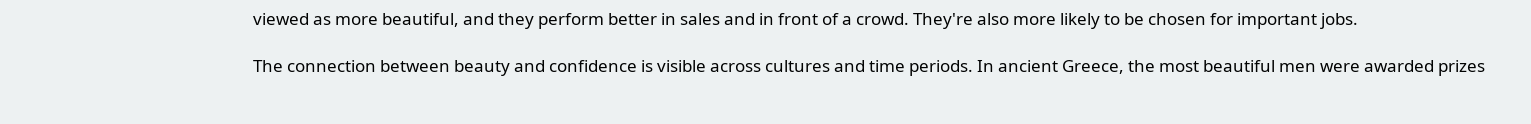viewed as more beautiful, and they perform better in sales and in front of a crowd. They're also more likely to be chosen for important jobs.

The connection between beauty and confidence is visible across cultures and time periods. In ancient Greece, the most beautiful men were awarded prizes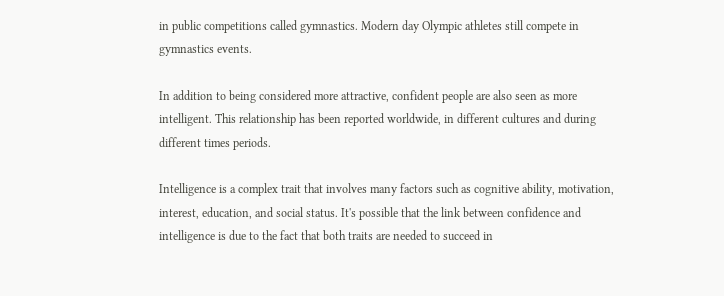in public competitions called gymnastics. Modern day Olympic athletes still compete in gymnastics events.

In addition to being considered more attractive, confident people are also seen as more intelligent. This relationship has been reported worldwide, in different cultures and during different times periods.

Intelligence is a complex trait that involves many factors such as cognitive ability, motivation, interest, education, and social status. It's possible that the link between confidence and intelligence is due to the fact that both traits are needed to succeed in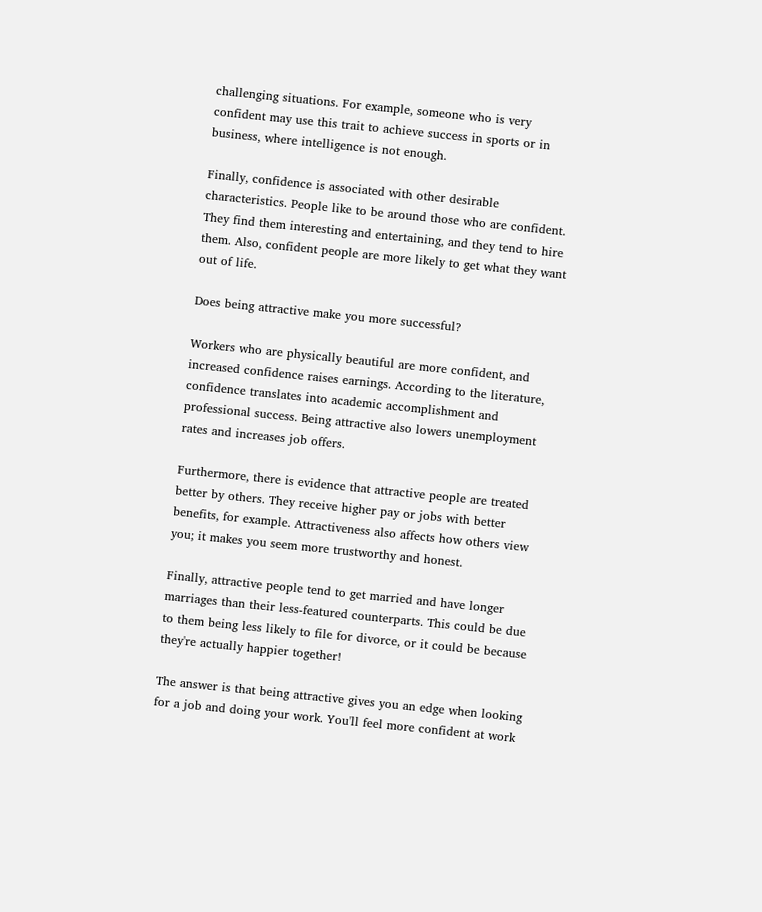challenging situations. For example, someone who is very confident may use this trait to achieve success in sports or in business, where intelligence is not enough.

Finally, confidence is associated with other desirable characteristics. People like to be around those who are confident. They find them interesting and entertaining, and they tend to hire them. Also, confident people are more likely to get what they want out of life.

Does being attractive make you more successful?

Workers who are physically beautiful are more confident, and increased confidence raises earnings. According to the literature, confidence translates into academic accomplishment and professional success. Being attractive also lowers unemployment rates and increases job offers.

Furthermore, there is evidence that attractive people are treated better by others. They receive higher pay or jobs with better benefits, for example. Attractiveness also affects how others view you; it makes you seem more trustworthy and honest.

Finally, attractive people tend to get married and have longer marriages than their less-featured counterparts. This could be due to them being less likely to file for divorce, or it could be because they're actually happier together!

The answer is that being attractive gives you an edge when looking for a job and doing your work. You'll feel more confident at work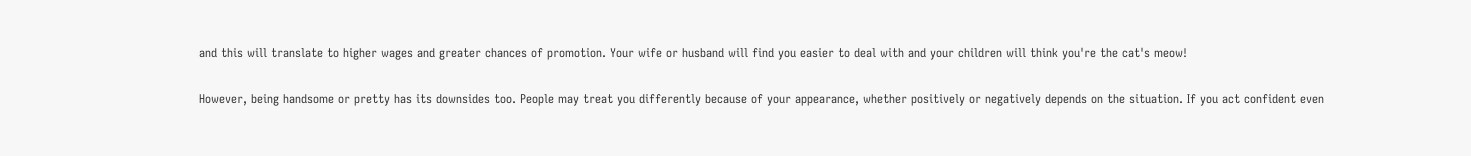and this will translate to higher wages and greater chances of promotion. Your wife or husband will find you easier to deal with and your children will think you're the cat's meow!

However, being handsome or pretty has its downsides too. People may treat you differently because of your appearance, whether positively or negatively depends on the situation. If you act confident even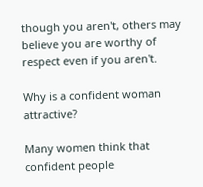though you aren't, others may believe you are worthy of respect even if you aren't.

Why is a confident woman attractive?

Many women think that confident people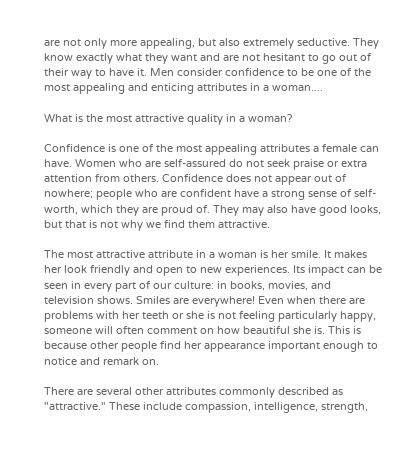are not only more appealing, but also extremely seductive. They know exactly what they want and are not hesitant to go out of their way to have it. Men consider confidence to be one of the most appealing and enticing attributes in a woman....

What is the most attractive quality in a woman?

Confidence is one of the most appealing attributes a female can have. Women who are self-assured do not seek praise or extra attention from others. Confidence does not appear out of nowhere; people who are confident have a strong sense of self-worth, which they are proud of. They may also have good looks, but that is not why we find them attractive.

The most attractive attribute in a woman is her smile. It makes her look friendly and open to new experiences. Its impact can be seen in every part of our culture: in books, movies, and television shows. Smiles are everywhere! Even when there are problems with her teeth or she is not feeling particularly happy, someone will often comment on how beautiful she is. This is because other people find her appearance important enough to notice and remark on.

There are several other attributes commonly described as "attractive." These include compassion, intelligence, strength,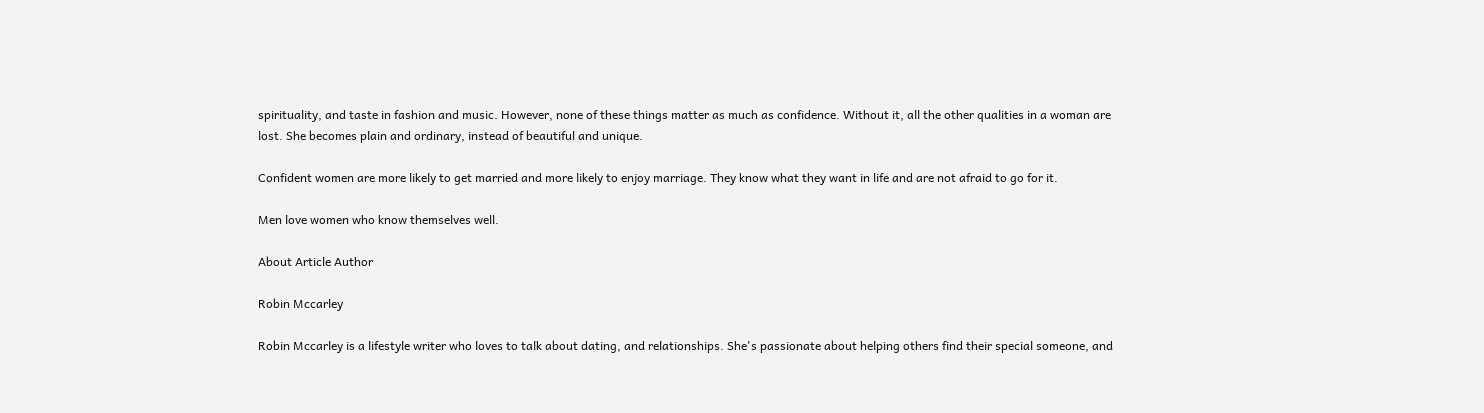spirituality, and taste in fashion and music. However, none of these things matter as much as confidence. Without it, all the other qualities in a woman are lost. She becomes plain and ordinary, instead of beautiful and unique.

Confident women are more likely to get married and more likely to enjoy marriage. They know what they want in life and are not afraid to go for it.

Men love women who know themselves well.

About Article Author

Robin Mccarley

Robin Mccarley is a lifestyle writer who loves to talk about dating, and relationships. She's passionate about helping others find their special someone, and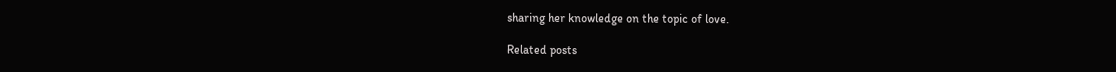sharing her knowledge on the topic of love.

Related posts